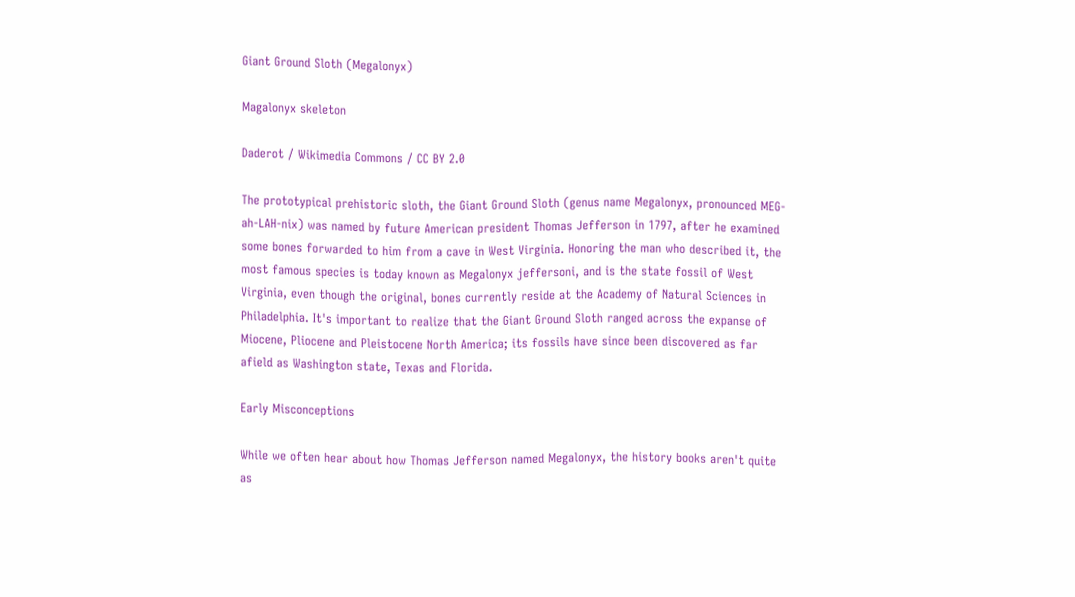Giant Ground Sloth (Megalonyx)

Magalonyx skeleton

Daderot / Wikimedia Commons / CC BY 2.0

The prototypical prehistoric sloth, the Giant Ground Sloth (genus name Megalonyx, pronounced MEG-ah-LAH-nix) was named by future American president Thomas Jefferson in 1797, after he examined some bones forwarded to him from a cave in West Virginia. Honoring the man who described it, the most famous species is today known as Megalonyx jeffersoni, and is the state fossil of West Virginia, even though the original, bones currently reside at the Academy of Natural Sciences in Philadelphia. It's important to realize that the Giant Ground Sloth ranged across the expanse of Miocene, Pliocene and Pleistocene North America; its fossils have since been discovered as far afield as Washington state, Texas and Florida.

Early Misconceptions

While we often hear about how Thomas Jefferson named Megalonyx, the history books aren't quite as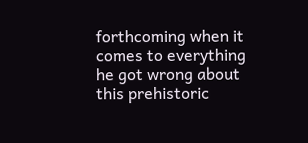forthcoming when it comes to everything he got wrong about this prehistoric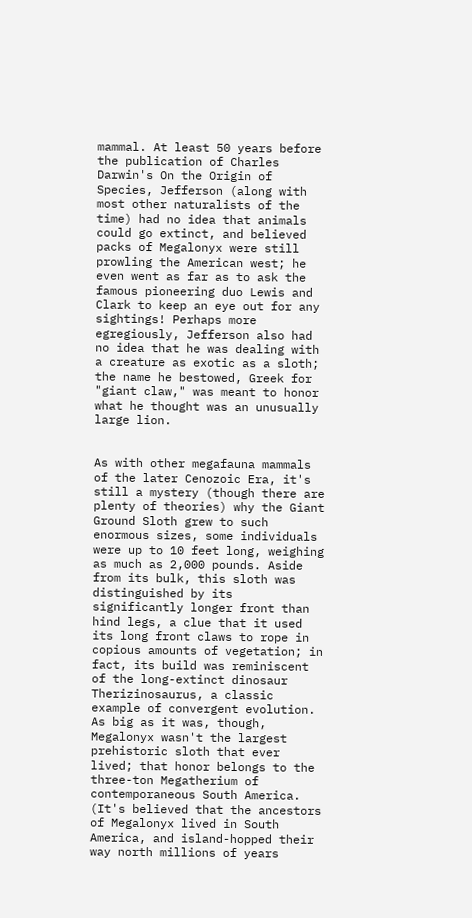mammal. At least 50 years before the publication of Charles Darwin's On the Origin of Species, Jefferson (along with most other naturalists of the time) had no idea that animals could go extinct, and believed packs of Megalonyx were still prowling the American west; he even went as far as to ask the famous pioneering duo Lewis and Clark to keep an eye out for any sightings! Perhaps more egregiously, Jefferson also had no idea that he was dealing with a creature as exotic as a sloth; the name he bestowed, Greek for "giant claw," was meant to honor what he thought was an unusually large lion.


As with other megafauna mammals of the later Cenozoic Era, it's still a mystery (though there are plenty of theories) why the Giant Ground Sloth grew to such enormous sizes, some individuals were up to 10 feet long, weighing as much as 2,000 pounds. Aside from its bulk, this sloth was distinguished by its significantly longer front than hind legs, a clue that it used its long front claws to rope in copious amounts of vegetation; in fact, its build was reminiscent of the long-extinct dinosaur Therizinosaurus, a classic example of convergent evolution. As big as it was, though, Megalonyx wasn't the largest prehistoric sloth that ever lived; that honor belongs to the three-ton Megatherium of contemporaneous South America. (It's believed that the ancestors of Megalonyx lived in South America, and island-hopped their way north millions of years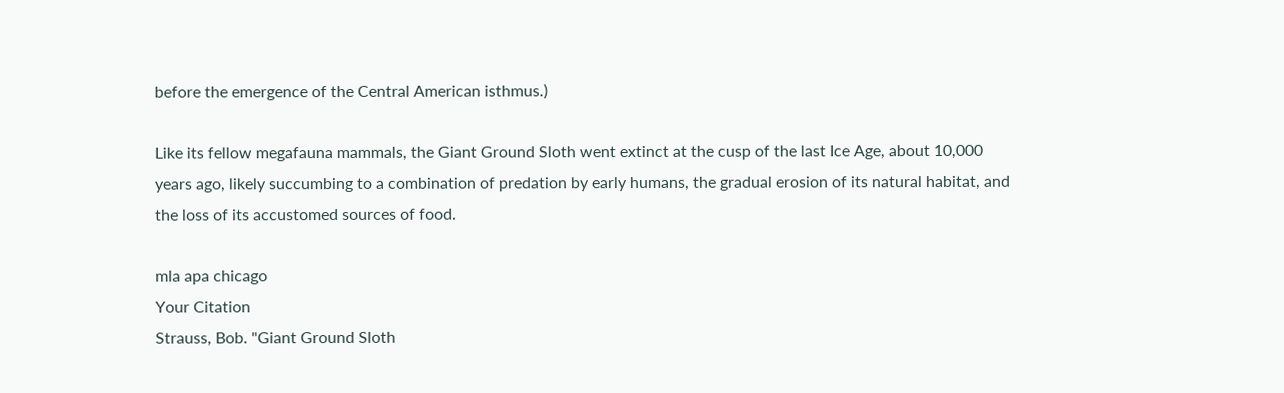before the emergence of the Central American isthmus.)

Like its fellow megafauna mammals, the Giant Ground Sloth went extinct at the cusp of the last Ice Age, about 10,000 years ago, likely succumbing to a combination of predation by early humans, the gradual erosion of its natural habitat, and the loss of its accustomed sources of food.

mla apa chicago
Your Citation
Strauss, Bob. "Giant Ground Sloth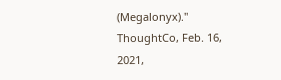(Megalonyx)." ThoughtCo, Feb. 16, 2021,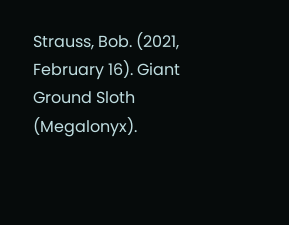Strauss, Bob. (2021, February 16). Giant Ground Sloth (Megalonyx).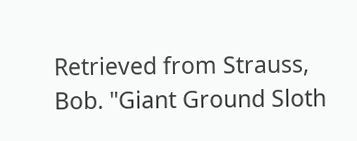Retrieved from Strauss, Bob. "Giant Ground Sloth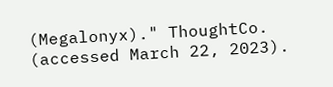(Megalonyx)." ThoughtCo. (accessed March 22, 2023).